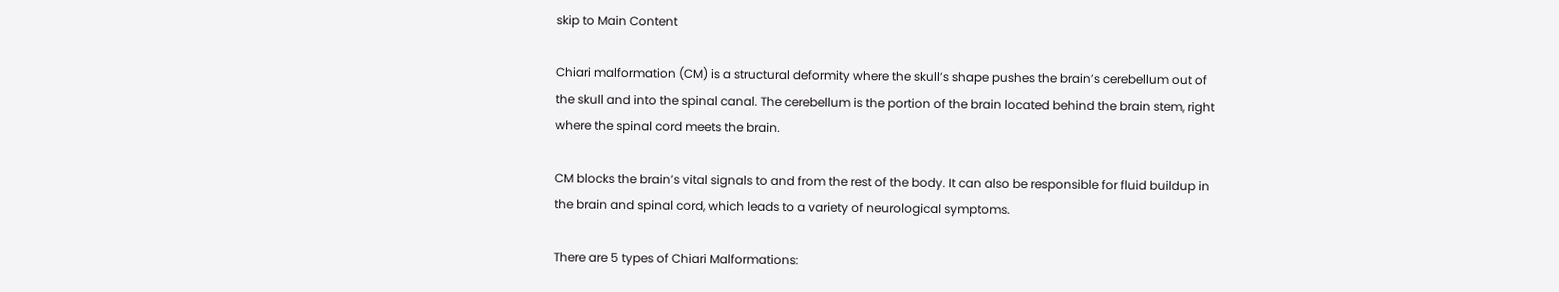skip to Main Content

Chiari malformation (CM) is a structural deformity where the skull’s shape pushes the brain’s cerebellum out of the skull and into the spinal canal. The cerebellum is the portion of the brain located behind the brain stem, right where the spinal cord meets the brain.

CM blocks the brain’s vital signals to and from the rest of the body. It can also be responsible for fluid buildup in the brain and spinal cord, which leads to a variety of neurological symptoms.

There are 5 types of Chiari Malformations: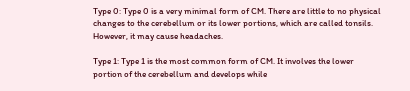Type 0: Type 0 is a very minimal form of CM. There are little to no physical changes to the cerebellum or its lower portions, which are called tonsils. However, it may cause headaches.

Type 1: Type 1 is the most common form of CM. It involves the lower portion of the cerebellum and develops while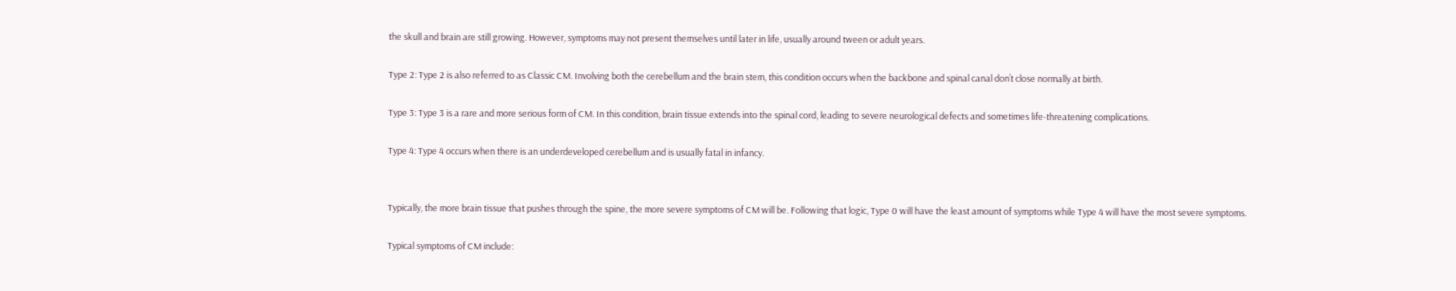the skull and brain are still growing. However, symptoms may not present themselves until later in life, usually around tween or adult years.

Type 2: Type 2 is also referred to as Classic CM. Involving both the cerebellum and the brain stem, this condition occurs when the backbone and spinal canal don’t close normally at birth.

Type 3: Type 3 is a rare and more serious form of CM. In this condition, brain tissue extends into the spinal cord, leading to severe neurological defects and sometimes life-threatening complications.

Type 4: Type 4 occurs when there is an underdeveloped cerebellum and is usually fatal in infancy.


Typically, the more brain tissue that pushes through the spine, the more severe symptoms of CM will be. Following that logic, Type 0 will have the least amount of symptoms while Type 4 will have the most severe symptoms.

Typical symptoms of CM include: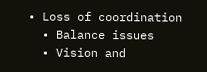• Loss of coordination
  • Balance issues
  • Vision and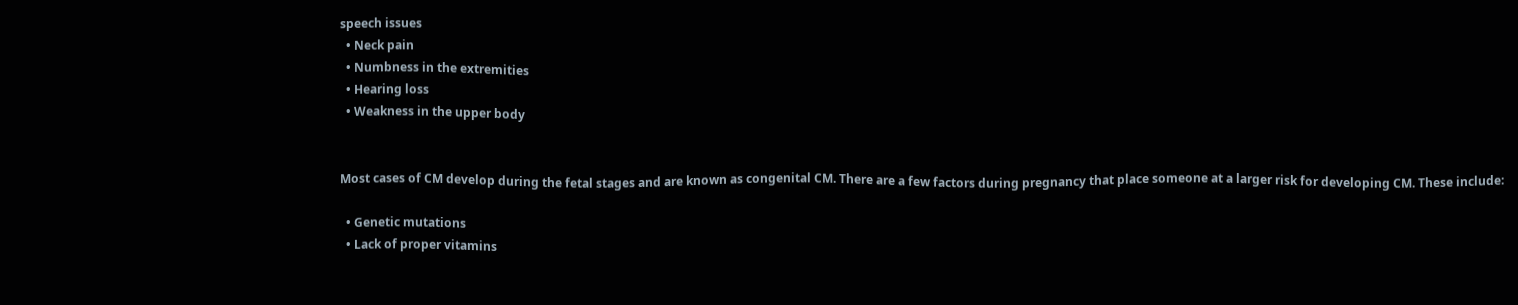speech issues
  • Neck pain
  • Numbness in the extremities
  • Hearing loss
  • Weakness in the upper body


Most cases of CM develop during the fetal stages and are known as congenital CM. There are a few factors during pregnancy that place someone at a larger risk for developing CM. These include:

  • Genetic mutations
  • Lack of proper vitamins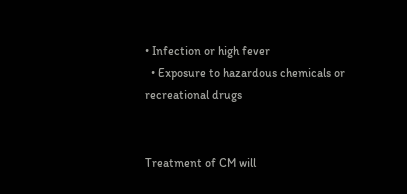• Infection or high fever
  • Exposure to hazardous chemicals or recreational drugs


Treatment of CM will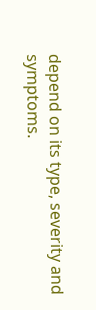depend on its type, severity and symptoms.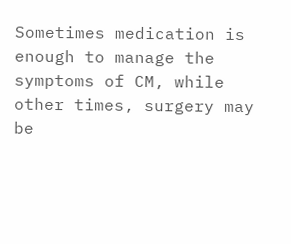Sometimes medication is enough to manage the symptoms of CM, while other times, surgery may be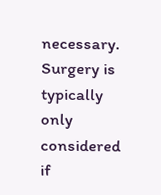necessary. Surgery is typically only considered if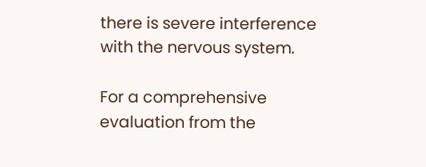there is severe interference with the nervous system.

For a comprehensive evaluation from the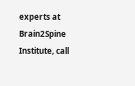experts at Brain2Spine Institute, call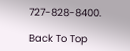727-828-8400.

Back To Top